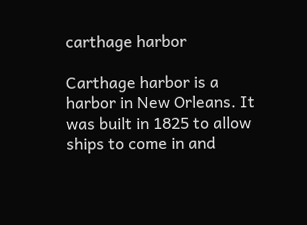carthage harbor

Carthage harbor is a harbor in New Orleans. It was built in 1825 to allow ships to come in and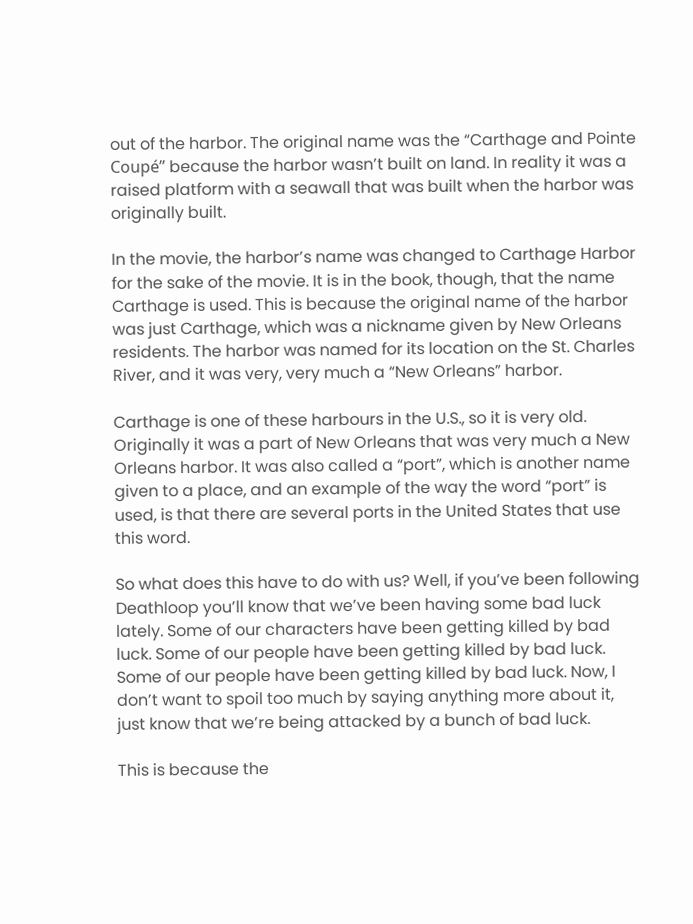out of the harbor. The original name was the “Carthage and Pointe Coupé” because the harbor wasn’t built on land. In reality it was a raised platform with a seawall that was built when the harbor was originally built.

In the movie, the harbor’s name was changed to Carthage Harbor for the sake of the movie. It is in the book, though, that the name Carthage is used. This is because the original name of the harbor was just Carthage, which was a nickname given by New Orleans residents. The harbor was named for its location on the St. Charles River, and it was very, very much a “New Orleans” harbor.

Carthage is one of these harbours in the U.S., so it is very old. Originally it was a part of New Orleans that was very much a New Orleans harbor. It was also called a “port”, which is another name given to a place, and an example of the way the word “port” is used, is that there are several ports in the United States that use this word.

So what does this have to do with us? Well, if you’ve been following Deathloop you’ll know that we’ve been having some bad luck lately. Some of our characters have been getting killed by bad luck. Some of our people have been getting killed by bad luck. Some of our people have been getting killed by bad luck. Now, I don’t want to spoil too much by saying anything more about it, just know that we’re being attacked by a bunch of bad luck.

This is because the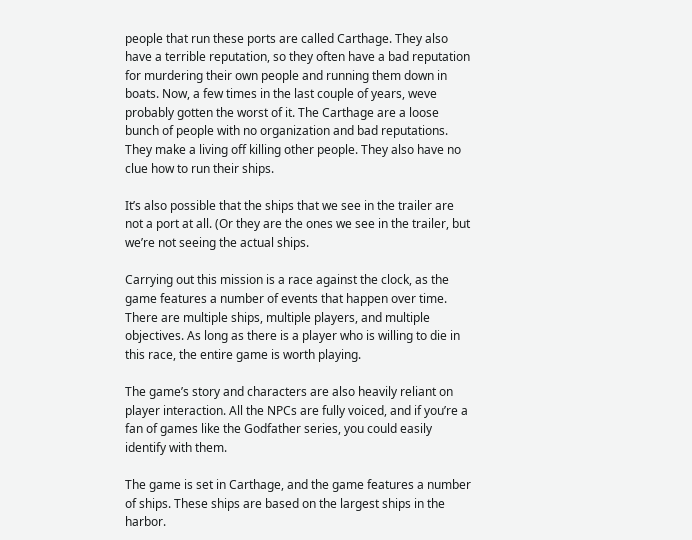people that run these ports are called Carthage. They also have a terrible reputation, so they often have a bad reputation for murdering their own people and running them down in boats. Now, a few times in the last couple of years, weve probably gotten the worst of it. The Carthage are a loose bunch of people with no organization and bad reputations. They make a living off killing other people. They also have no clue how to run their ships.

It’s also possible that the ships that we see in the trailer are not a port at all. (Or they are the ones we see in the trailer, but we’re not seeing the actual ships.

Carrying out this mission is a race against the clock, as the game features a number of events that happen over time. There are multiple ships, multiple players, and multiple objectives. As long as there is a player who is willing to die in this race, the entire game is worth playing.

The game’s story and characters are also heavily reliant on player interaction. All the NPCs are fully voiced, and if you’re a fan of games like the Godfather series, you could easily identify with them.

The game is set in Carthage, and the game features a number of ships. These ships are based on the largest ships in the harbor.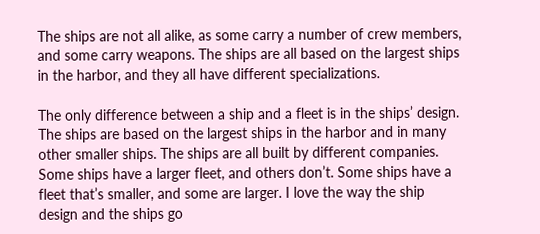The ships are not all alike, as some carry a number of crew members, and some carry weapons. The ships are all based on the largest ships in the harbor, and they all have different specializations.

The only difference between a ship and a fleet is in the ships’ design. The ships are based on the largest ships in the harbor and in many other smaller ships. The ships are all built by different companies. Some ships have a larger fleet, and others don’t. Some ships have a fleet that’s smaller, and some are larger. I love the way the ship design and the ships go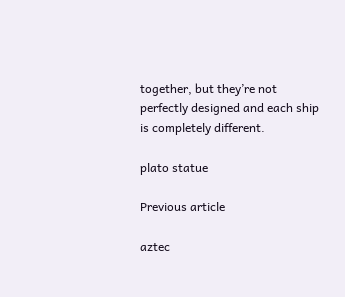together, but they’re not perfectly designed and each ship is completely different.

plato statue

Previous article

aztec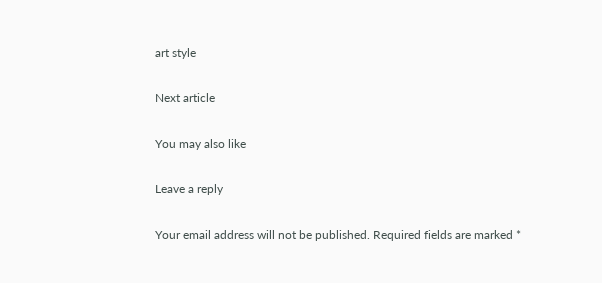art style

Next article

You may also like

Leave a reply

Your email address will not be published. Required fields are marked *